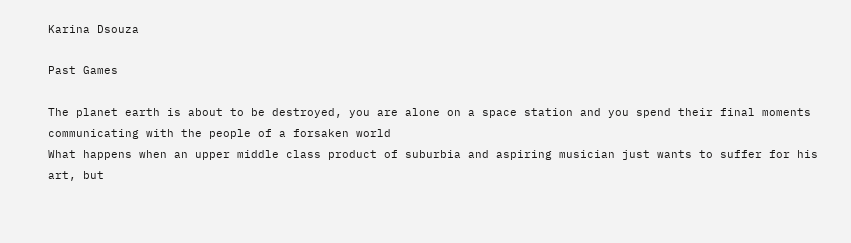Karina Dsouza

Past Games

The planet earth is about to be destroyed, you are alone on a space station and you spend their final moments communicating with the people of a forsaken world
What happens when an upper middle class product of suburbia and aspiring musician just wants to suffer for his art, but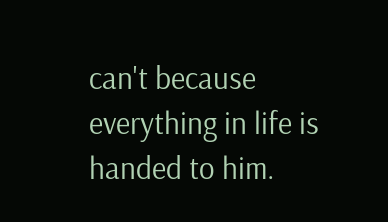can't because everything in life is handed to him.